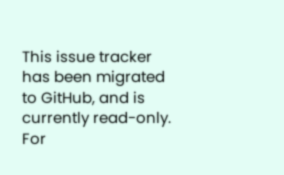This issue tracker has been migrated to GitHub, and is currently read-only.
For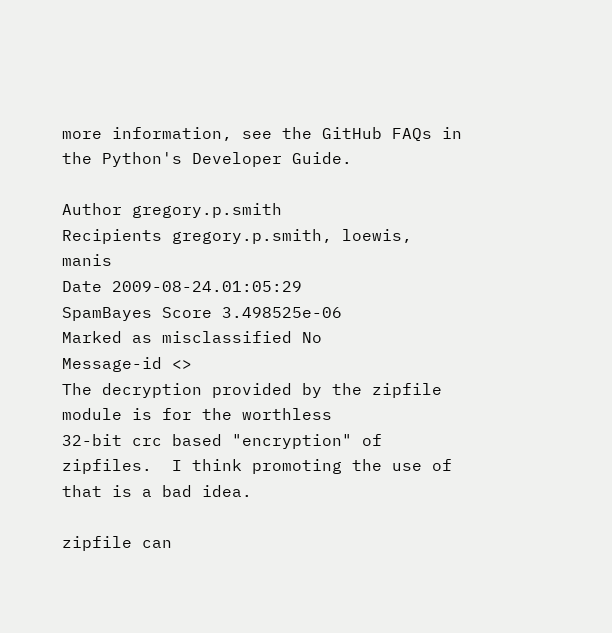more information, see the GitHub FAQs in the Python's Developer Guide.

Author gregory.p.smith
Recipients gregory.p.smith, loewis, manis
Date 2009-08-24.01:05:29
SpamBayes Score 3.498525e-06
Marked as misclassified No
Message-id <>
The decryption provided by the zipfile module is for the worthless
32-bit crc based "encryption" of zipfiles.  I think promoting the use of
that is a bad idea.

zipfile can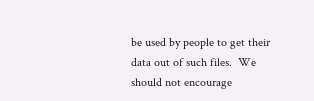be used by people to get their data out of such files.  We
should not encourage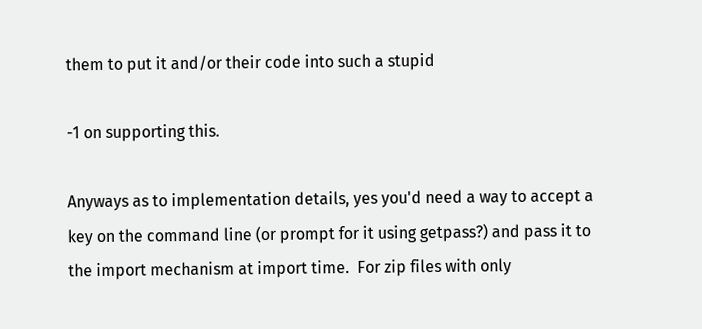them to put it and/or their code into such a stupid

-1 on supporting this.

Anyways as to implementation details, yes you'd need a way to accept a
key on the command line (or prompt for it using getpass?) and pass it to
the import mechanism at import time.  For zip files with only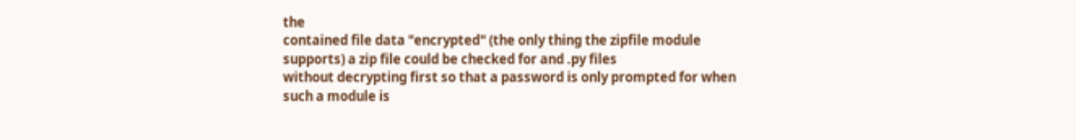the
contained file data "encrypted" (the only thing the zipfile module
supports) a zip file could be checked for and .py files
without decrypting first so that a password is only prompted for when
such a module is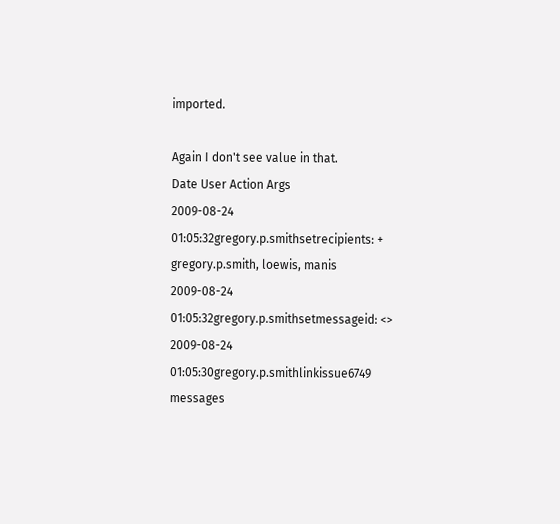imported.

Again I don't see value in that.
Date User Action Args
2009-08-24 01:05:32gregory.p.smithsetrecipients: + gregory.p.smith, loewis, manis
2009-08-24 01:05:32gregory.p.smithsetmessageid: <>
2009-08-24 01:05:30gregory.p.smithlinkissue6749 messages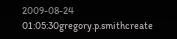2009-08-24 01:05:30gregory.p.smithcreate